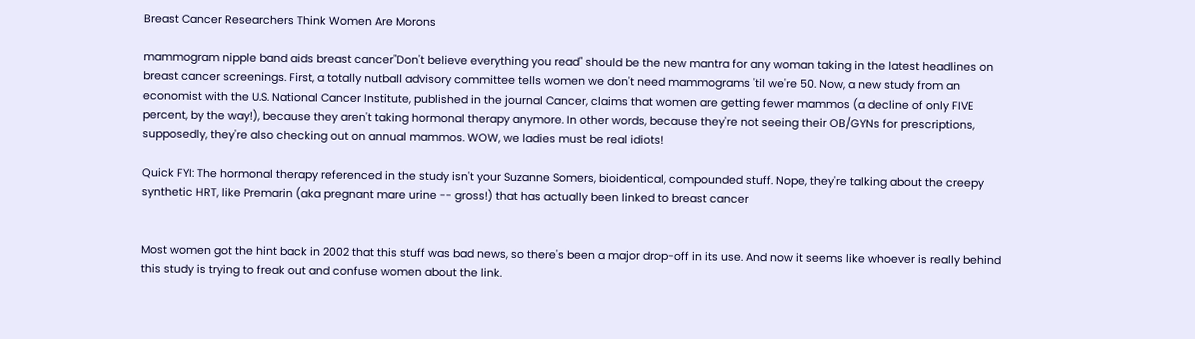Breast Cancer Researchers Think Women Are Morons

mammogram nipple band aids breast cancer"Don't believe everything you read" should be the new mantra for any woman taking in the latest headlines on breast cancer screenings. First, a totally nutball advisory committee tells women we don't need mammograms 'til we're 50. Now, a new study from an economist with the U.S. National Cancer Institute, published in the journal Cancer, claims that women are getting fewer mammos (a decline of only FIVE percent, by the way!), because they aren't taking hormonal therapy anymore. In other words, because they're not seeing their OB/GYNs for prescriptions, supposedly, they're also checking out on annual mammos. WOW, we ladies must be real idiots!

Quick FYI: The hormonal therapy referenced in the study isn't your Suzanne Somers, bioidentical, compounded stuff. Nope, they're talking about the creepy synthetic HRT, like Premarin (aka pregnant mare urine -- gross!) that has actually been linked to breast cancer


Most women got the hint back in 2002 that this stuff was bad news, so there's been a major drop-off in its use. And now it seems like whoever is really behind this study is trying to freak out and confuse women about the link.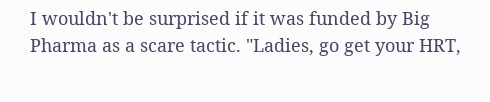I wouldn't be surprised if it was funded by Big Pharma as a scare tactic. "Ladies, go get your HRT,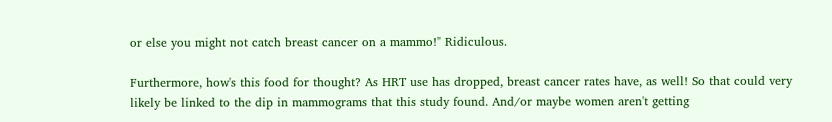or else you might not catch breast cancer on a mammo!" Ridiculous.

Furthermore, how's this food for thought? As HRT use has dropped, breast cancer rates have, as well! So that could very likely be linked to the dip in mammograms that this study found. And/or maybe women aren't getting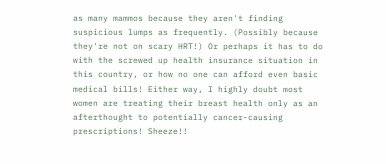as many mammos because they aren't finding suspicious lumps as frequently. (Possibly because they're not on scary HRT!) Or perhaps it has to do with the screwed up health insurance situation in this country, or how no one can afford even basic medical bills! Either way, I highly doubt most women are treating their breast health only as an afterthought to potentially cancer-causing prescriptions! Sheeze!!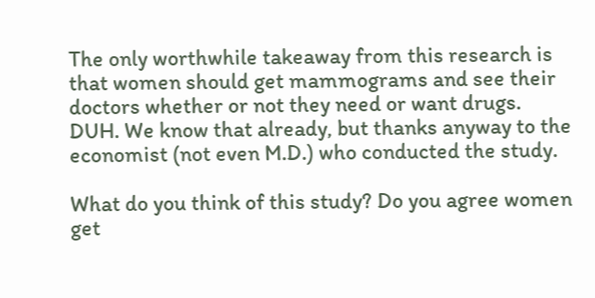The only worthwhile takeaway from this research is that women should get mammograms and see their doctors whether or not they need or want drugs. DUH. We know that already, but thanks anyway to the economist (not even M.D.) who conducted the study.

What do you think of this study? Do you agree women get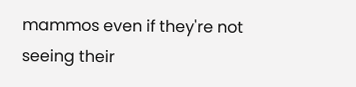mammos even if they're not seeing their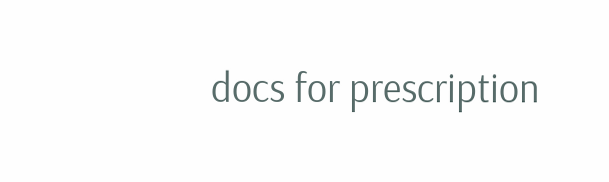docs for prescription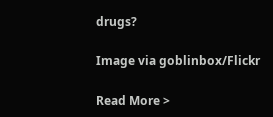drugs?

Image via goblinbox/Flickr

Read More >